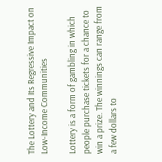The Lottery and Its Regressive Impact on Low-Income Communities

Lottery is a form of gambling in which people purchase tickets for a chance to win a prize. The winnings can range from a few dollars to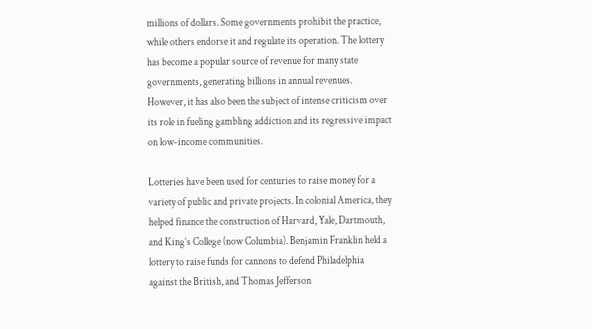millions of dollars. Some governments prohibit the practice, while others endorse it and regulate its operation. The lottery has become a popular source of revenue for many state governments, generating billions in annual revenues. However, it has also been the subject of intense criticism over its role in fueling gambling addiction and its regressive impact on low-income communities.

Lotteries have been used for centuries to raise money for a variety of public and private projects. In colonial America, they helped finance the construction of Harvard, Yale, Dartmouth, and King’s College (now Columbia). Benjamin Franklin held a lottery to raise funds for cannons to defend Philadelphia against the British, and Thomas Jefferson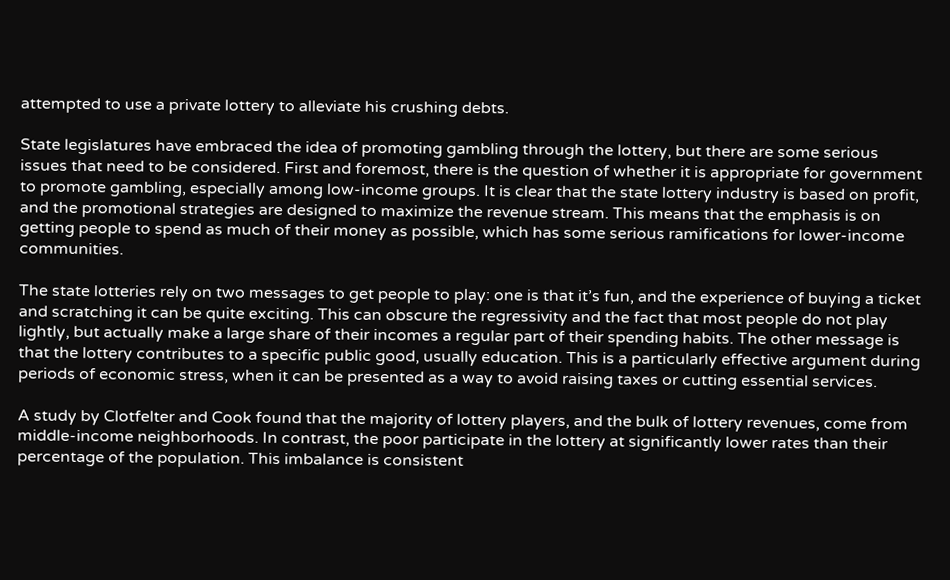attempted to use a private lottery to alleviate his crushing debts.

State legislatures have embraced the idea of promoting gambling through the lottery, but there are some serious issues that need to be considered. First and foremost, there is the question of whether it is appropriate for government to promote gambling, especially among low-income groups. It is clear that the state lottery industry is based on profit, and the promotional strategies are designed to maximize the revenue stream. This means that the emphasis is on getting people to spend as much of their money as possible, which has some serious ramifications for lower-income communities.

The state lotteries rely on two messages to get people to play: one is that it’s fun, and the experience of buying a ticket and scratching it can be quite exciting. This can obscure the regressivity and the fact that most people do not play lightly, but actually make a large share of their incomes a regular part of their spending habits. The other message is that the lottery contributes to a specific public good, usually education. This is a particularly effective argument during periods of economic stress, when it can be presented as a way to avoid raising taxes or cutting essential services.

A study by Clotfelter and Cook found that the majority of lottery players, and the bulk of lottery revenues, come from middle-income neighborhoods. In contrast, the poor participate in the lottery at significantly lower rates than their percentage of the population. This imbalance is consistent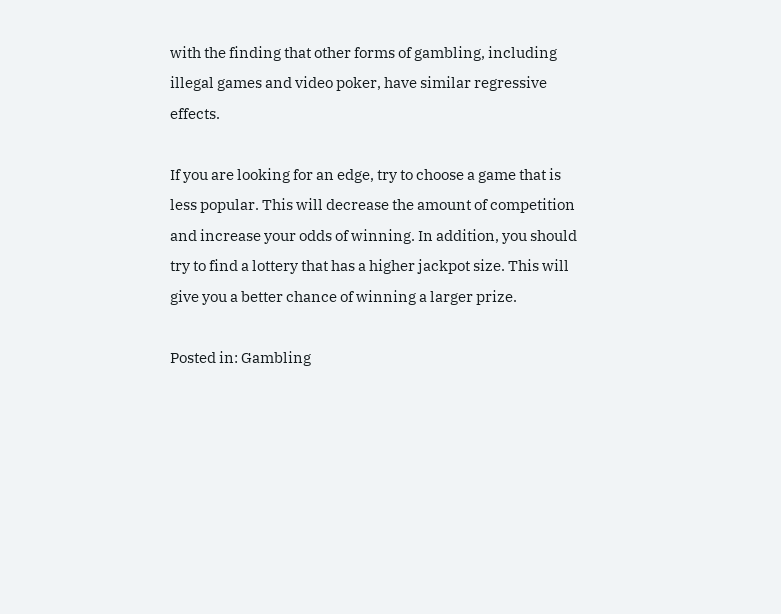with the finding that other forms of gambling, including illegal games and video poker, have similar regressive effects.

If you are looking for an edge, try to choose a game that is less popular. This will decrease the amount of competition and increase your odds of winning. In addition, you should try to find a lottery that has a higher jackpot size. This will give you a better chance of winning a larger prize.

Posted in: Gambling